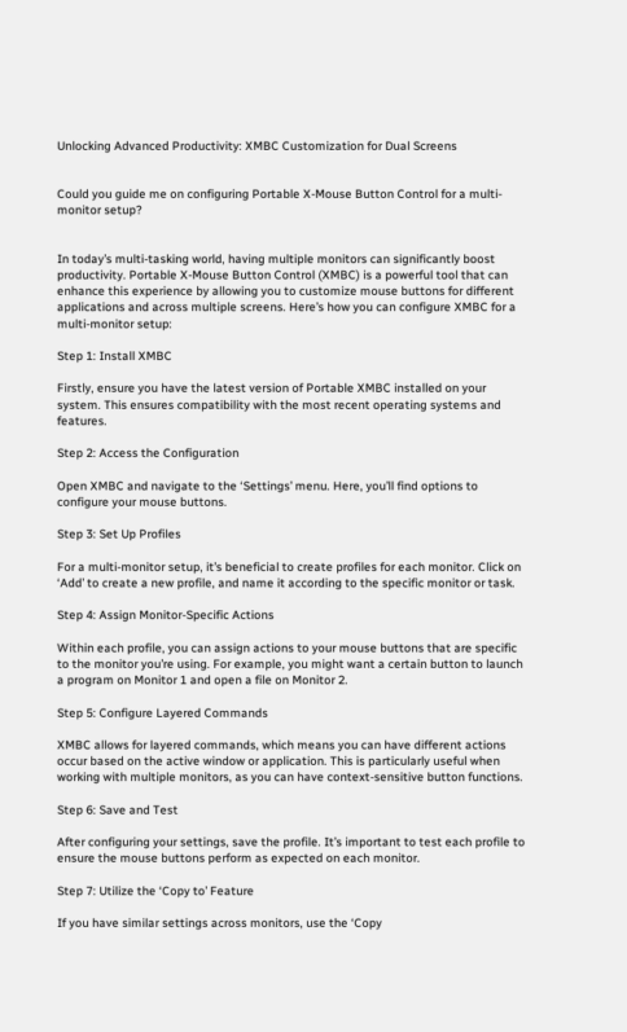Unlocking Advanced Productivity: XMBC Customization for Dual Screens


Could you guide me on configuring Portable X-Mouse Button Control for a multi-monitor setup?


In today’s multi-tasking world, having multiple monitors can significantly boost productivity. Portable X-Mouse Button Control (XMBC) is a powerful tool that can enhance this experience by allowing you to customize mouse buttons for different applications and across multiple screens. Here’s how you can configure XMBC for a multi-monitor setup:

Step 1: Install XMBC

Firstly, ensure you have the latest version of Portable XMBC installed on your system. This ensures compatibility with the most recent operating systems and features.

Step 2: Access the Configuration

Open XMBC and navigate to the ‘Settings’ menu. Here, you’ll find options to configure your mouse buttons.

Step 3: Set Up Profiles

For a multi-monitor setup, it’s beneficial to create profiles for each monitor. Click on ‘Add’ to create a new profile, and name it according to the specific monitor or task.

Step 4: Assign Monitor-Specific Actions

Within each profile, you can assign actions to your mouse buttons that are specific to the monitor you’re using. For example, you might want a certain button to launch a program on Monitor 1 and open a file on Monitor 2.

Step 5: Configure Layered Commands

XMBC allows for layered commands, which means you can have different actions occur based on the active window or application. This is particularly useful when working with multiple monitors, as you can have context-sensitive button functions.

Step 6: Save and Test

After configuring your settings, save the profile. It’s important to test each profile to ensure the mouse buttons perform as expected on each monitor.

Step 7: Utilize the ‘Copy to’ Feature

If you have similar settings across monitors, use the ‘Copy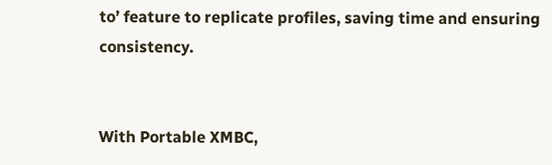to’ feature to replicate profiles, saving time and ensuring consistency.


With Portable XMBC,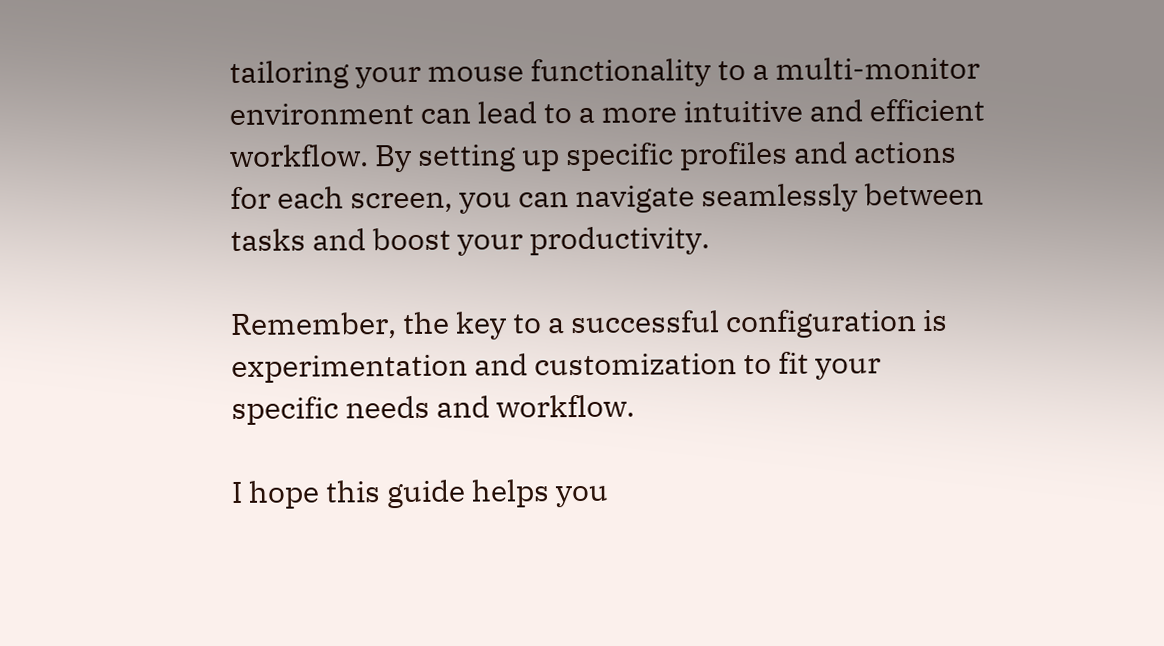tailoring your mouse functionality to a multi-monitor environment can lead to a more intuitive and efficient workflow. By setting up specific profiles and actions for each screen, you can navigate seamlessly between tasks and boost your productivity.

Remember, the key to a successful configuration is experimentation and customization to fit your specific needs and workflow.

I hope this guide helps you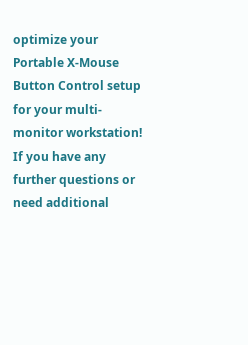optimize your Portable X-Mouse Button Control setup for your multi-monitor workstation! If you have any further questions or need additional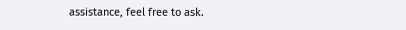assistance, feel free to ask.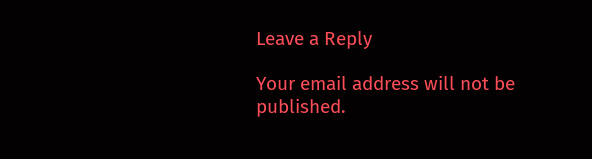Leave a Reply

Your email address will not be published.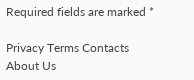Required fields are marked *

Privacy Terms Contacts About Us